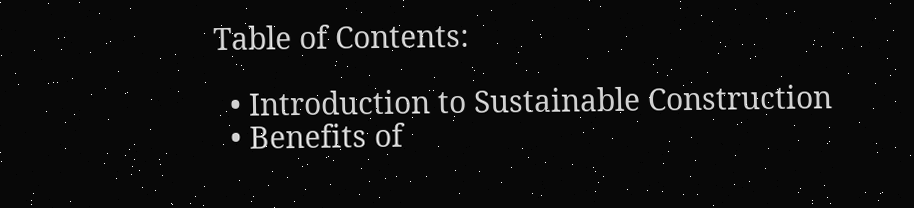Table of Contents:

  • Introduction to Sustainable Construction
  • Benefits of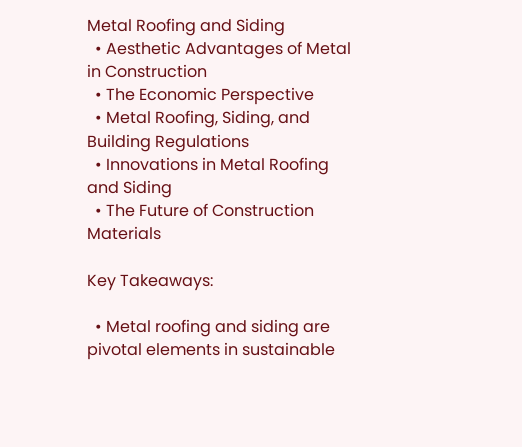Metal Roofing and Siding
  • Aesthetic Advantages of Metal in Construction
  • The Economic Perspective
  • Metal Roofing, Siding, and Building Regulations
  • Innovations in Metal Roofing and Siding
  • The Future of Construction Materials

Key Takeaways:

  • Metal roofing and siding are pivotal elements in sustainable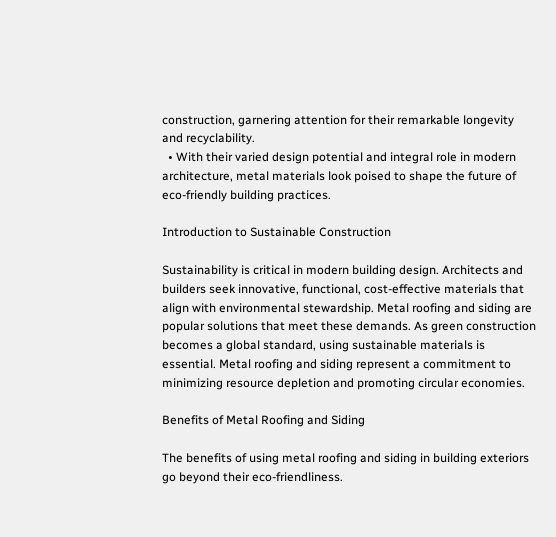construction, garnering attention for their remarkable longevity and recyclability.
  • With their varied design potential and integral role in modern architecture, metal materials look poised to shape the future of eco-friendly building practices.

Introduction to Sustainable Construction

Sustainability is critical in modern building design. Architects and builders seek innovative, functional, cost-effective materials that align with environmental stewardship. Metal roofing and siding are popular solutions that meet these demands. As green construction becomes a global standard, using sustainable materials is essential. Metal roofing and siding represent a commitment to minimizing resource depletion and promoting circular economies.

Benefits of Metal Roofing and Siding

The benefits of using metal roofing and siding in building exteriors go beyond their eco-friendliness.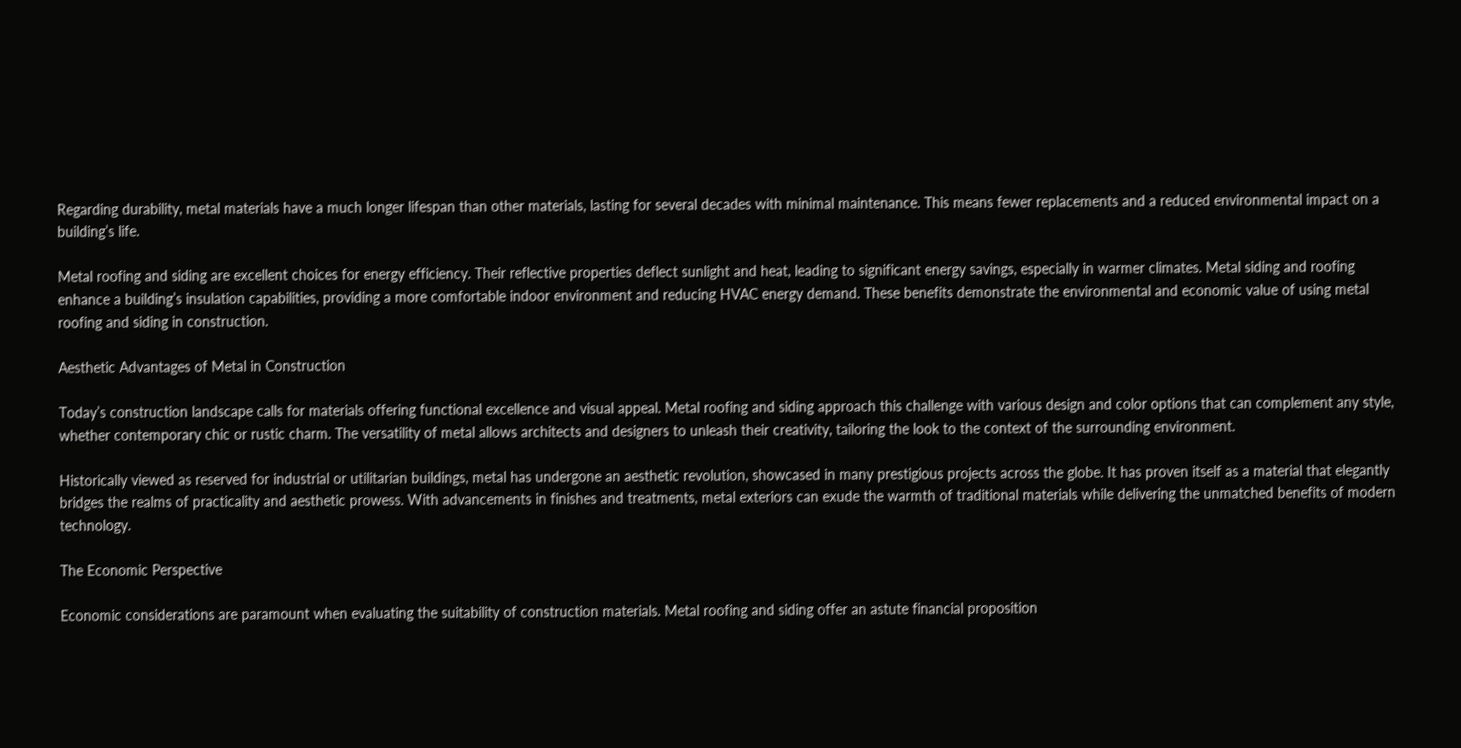Regarding durability, metal materials have a much longer lifespan than other materials, lasting for several decades with minimal maintenance. This means fewer replacements and a reduced environmental impact on a building’s life.

Metal roofing and siding are excellent choices for energy efficiency. Their reflective properties deflect sunlight and heat, leading to significant energy savings, especially in warmer climates. Metal siding and roofing enhance a building’s insulation capabilities, providing a more comfortable indoor environment and reducing HVAC energy demand. These benefits demonstrate the environmental and economic value of using metal roofing and siding in construction.

Aesthetic Advantages of Metal in Construction

Today’s construction landscape calls for materials offering functional excellence and visual appeal. Metal roofing and siding approach this challenge with various design and color options that can complement any style, whether contemporary chic or rustic charm. The versatility of metal allows architects and designers to unleash their creativity, tailoring the look to the context of the surrounding environment.

Historically viewed as reserved for industrial or utilitarian buildings, metal has undergone an aesthetic revolution, showcased in many prestigious projects across the globe. It has proven itself as a material that elegantly bridges the realms of practicality and aesthetic prowess. With advancements in finishes and treatments, metal exteriors can exude the warmth of traditional materials while delivering the unmatched benefits of modern technology.

The Economic Perspective

Economic considerations are paramount when evaluating the suitability of construction materials. Metal roofing and siding offer an astute financial proposition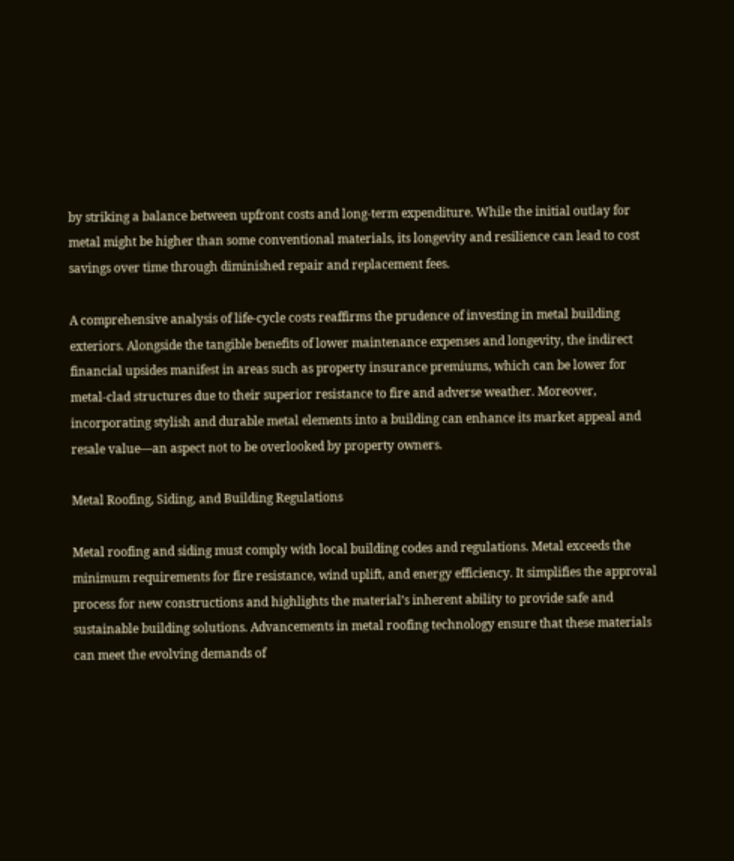by striking a balance between upfront costs and long-term expenditure. While the initial outlay for metal might be higher than some conventional materials, its longevity and resilience can lead to cost savings over time through diminished repair and replacement fees.

A comprehensive analysis of life-cycle costs reaffirms the prudence of investing in metal building exteriors. Alongside the tangible benefits of lower maintenance expenses and longevity, the indirect financial upsides manifest in areas such as property insurance premiums, which can be lower for metal-clad structures due to their superior resistance to fire and adverse weather. Moreover, incorporating stylish and durable metal elements into a building can enhance its market appeal and resale value—an aspect not to be overlooked by property owners.

Metal Roofing, Siding, and Building Regulations

Metal roofing and siding must comply with local building codes and regulations. Metal exceeds the minimum requirements for fire resistance, wind uplift, and energy efficiency. It simplifies the approval process for new constructions and highlights the material’s inherent ability to provide safe and sustainable building solutions. Advancements in metal roofing technology ensure that these materials can meet the evolving demands of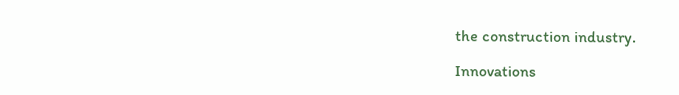the construction industry.

Innovations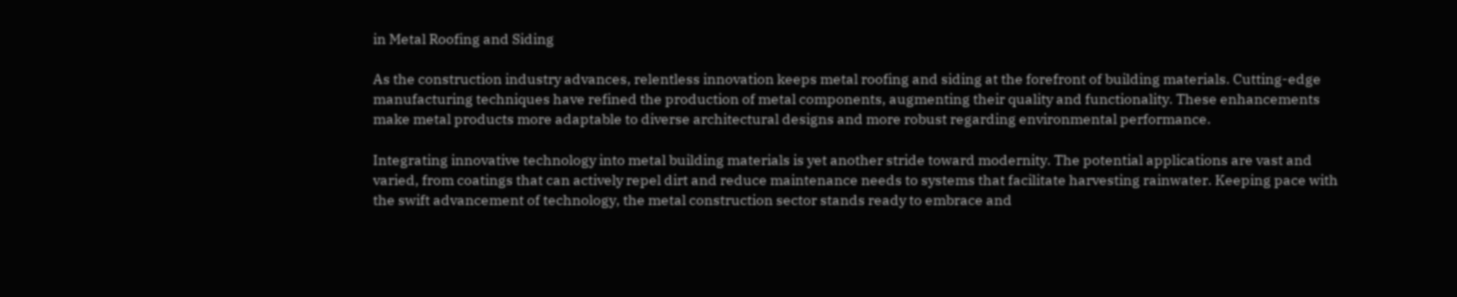in Metal Roofing and Siding

As the construction industry advances, relentless innovation keeps metal roofing and siding at the forefront of building materials. Cutting-edge manufacturing techniques have refined the production of metal components, augmenting their quality and functionality. These enhancements make metal products more adaptable to diverse architectural designs and more robust regarding environmental performance.

Integrating innovative technology into metal building materials is yet another stride toward modernity. The potential applications are vast and varied, from coatings that can actively repel dirt and reduce maintenance needs to systems that facilitate harvesting rainwater. Keeping pace with the swift advancement of technology, the metal construction sector stands ready to embrace and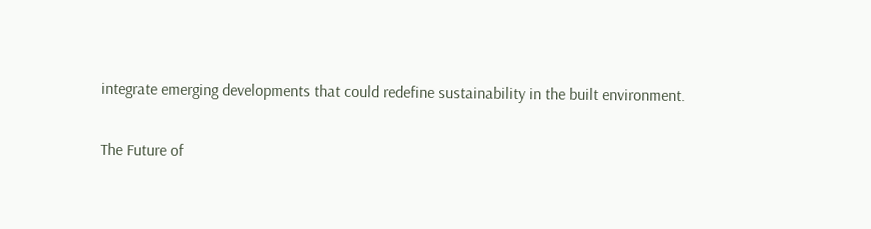integrate emerging developments that could redefine sustainability in the built environment.

The Future of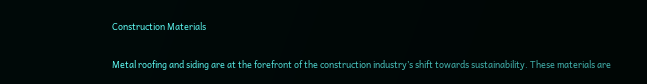Construction Materials

Metal roofing and siding are at the forefront of the construction industry’s shift towards sustainability. These materials are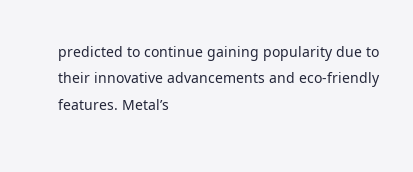predicted to continue gaining popularity due to their innovative advancements and eco-friendly features. Metal’s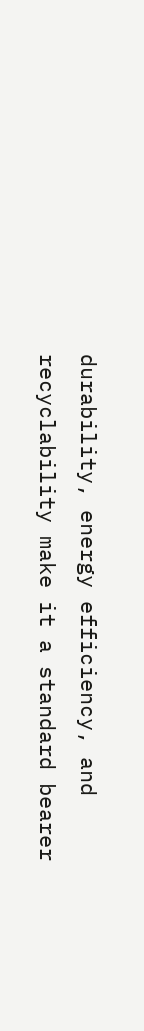durability, energy efficiency, and recyclability make it a standard bearer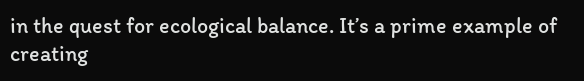in the quest for ecological balance. It’s a prime example of creating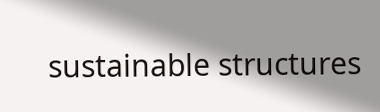sustainable structures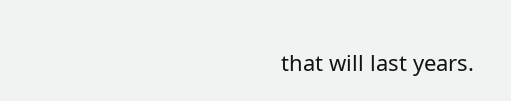that will last years.